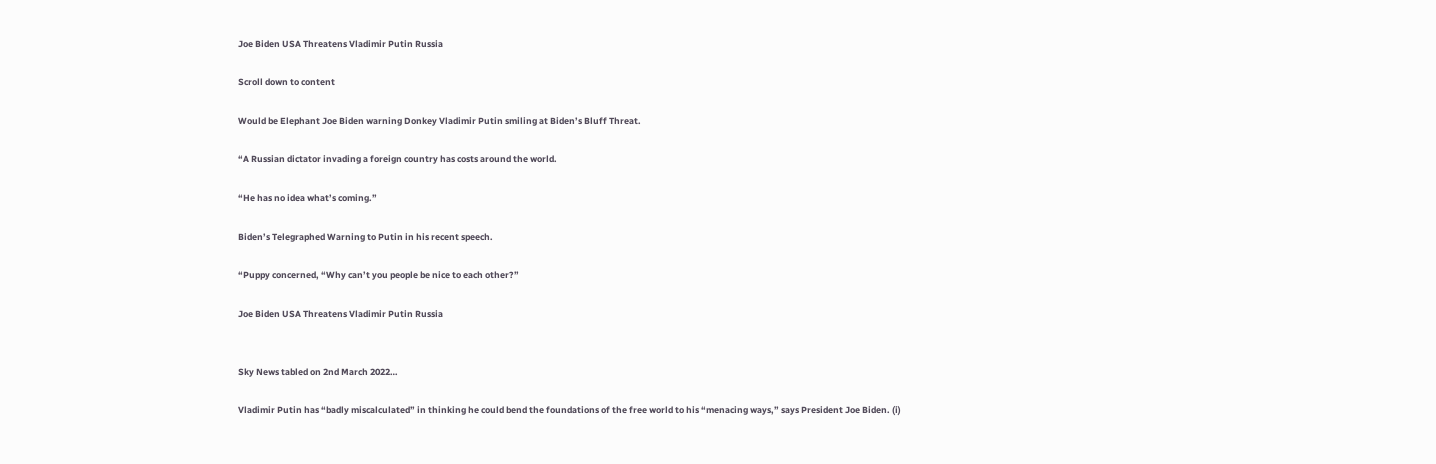Joe Biden USA Threatens Vladimir Putin Russia

Scroll down to content

Would be Elephant Joe Biden warning Donkey Vladimir Putin smiling at Biden’s Bluff Threat.

“A Russian dictator invading a foreign country has costs around the world.

“He has no idea what’s coming.”

Biden’s Telegraphed Warning to Putin in his recent speech.

“Puppy concerned, “Why can’t you people be nice to each other?”

Joe Biden USA Threatens Vladimir Putin Russia


Sky News tabled on 2nd March 2022…

Vladimir Putin has “badly miscalculated” in thinking he could bend the foundations of the free world to his “menacing ways,” says President Joe Biden. (i)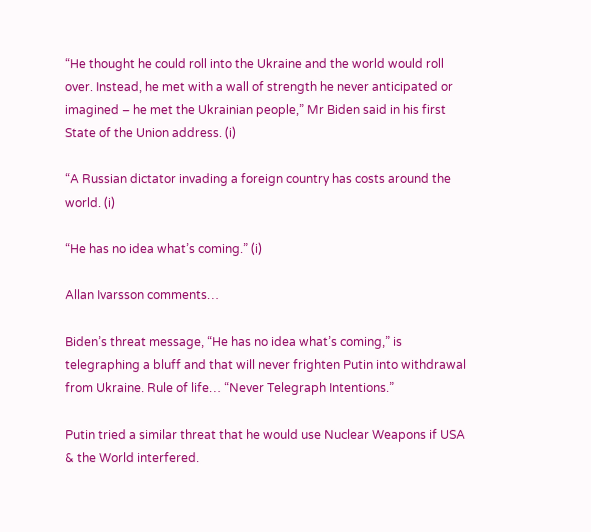“He thought he could roll into the Ukraine and the world would roll over. Instead, he met with a wall of strength he never anticipated or imagined – he met the Ukrainian people,” Mr Biden said in his first State of the Union address. (i)

“A Russian dictator invading a foreign country has costs around the world. (i)

“He has no idea what’s coming.” (i)

Allan Ivarsson comments…

Biden’s threat message, “He has no idea what’s coming,” is telegraphing a bluff and that will never frighten Putin into withdrawal from Ukraine. Rule of life… “Never Telegraph Intentions.”

Putin tried a similar threat that he would use Nuclear Weapons if USA & the World interfered.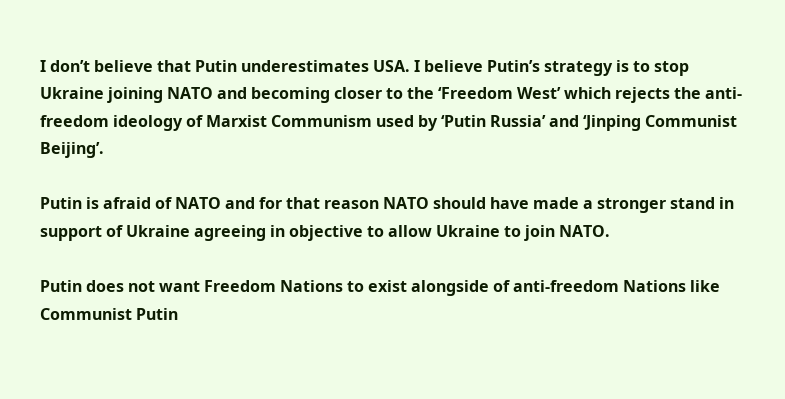I don’t believe that Putin underestimates USA. I believe Putin’s strategy is to stop Ukraine joining NATO and becoming closer to the ‘Freedom West’ which rejects the anti-freedom ideology of Marxist Communism used by ‘Putin Russia’ and ‘Jinping Communist Beijing’.

Putin is afraid of NATO and for that reason NATO should have made a stronger stand in support of Ukraine agreeing in objective to allow Ukraine to join NATO.

Putin does not want Freedom Nations to exist alongside of anti-freedom Nations like Communist Putin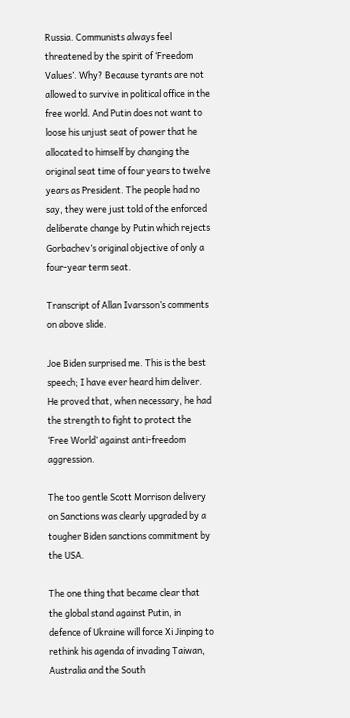Russia. Communists always feel threatened by the spirit of ‘Freedom Values’. Why? Because tyrants are not allowed to survive in political office in the free world. And Putin does not want to loose his unjust seat of power that he allocated to himself by changing the original seat time of four years to twelve years as President. The people had no say, they were just told of the enforced deliberate change by Putin which rejects Gorbachev’s original objective of only a four-year term seat.

Transcript of Allan Ivarsson’s comments on above slide.

Joe Biden surprised me. This is the best speech; I have ever heard him deliver. He proved that, when necessary, he had the strength to fight to protect the ‘Free World’ against anti-freedom aggression.

The too gentle Scott Morrison delivery on Sanctions was clearly upgraded by a tougher Biden sanctions commitment by the USA.

The one thing that became clear that the global stand against Putin, in defence of Ukraine will force Xi Jinping to rethink his agenda of invading Taiwan, Australia and the South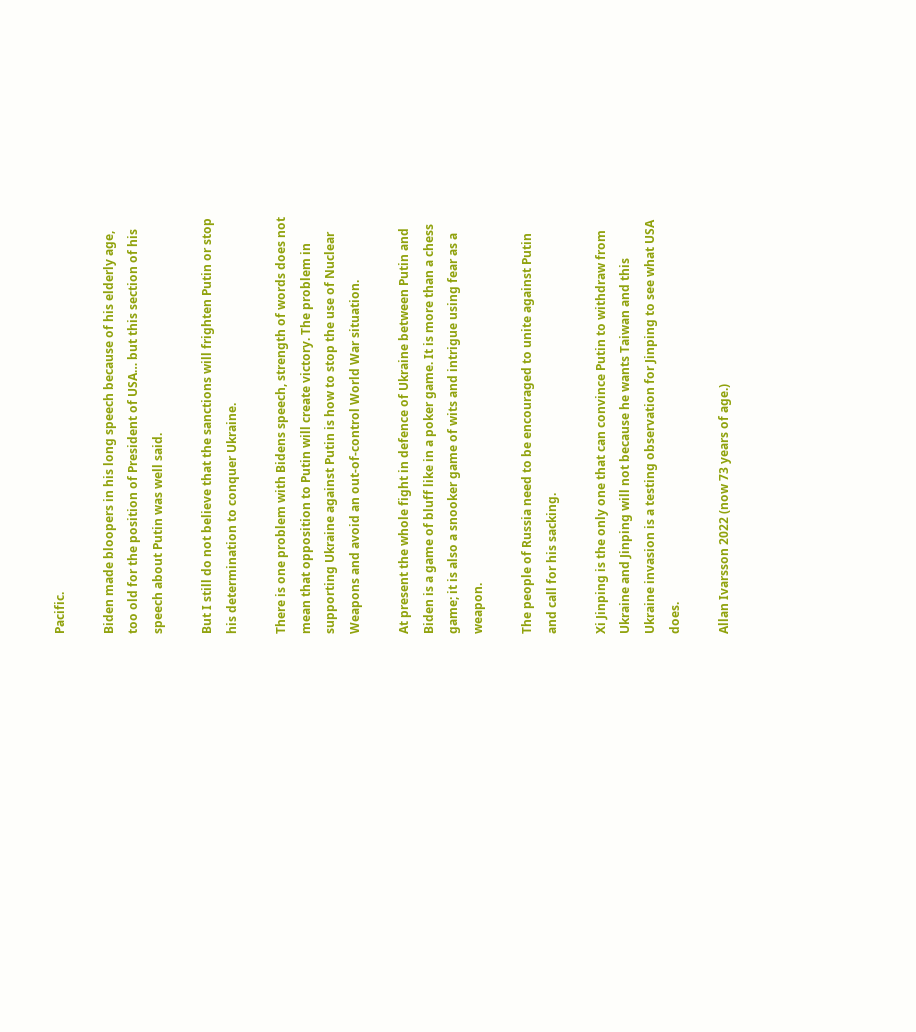Pacific.

Biden made bloopers in his long speech because of his elderly age, too old for the position of President of USA… but this section of his speech about Putin was well said.

But I still do not believe that the sanctions will frighten Putin or stop his determination to conquer Ukraine.

There is one problem with Bidens speech, strength of words does not mean that opposition to Putin will create victory. The problem in supporting Ukraine against Putin is how to stop the use of Nuclear Weapons and avoid an out-of-control World War situation.

At present the whole fight in defence of Ukraine between Putin and Biden is a game of bluff like in a poker game. It is more than a chess game; it is also a snooker game of wits and intrigue using fear as a weapon.

The people of Russia need to be encouraged to unite against Putin and call for his sacking.

Xi Jinping is the only one that can convince Putin to withdraw from Ukraine and Jinping will not because he wants Taiwan and this Ukraine invasion is a testing observation for Jinping to see what USA does.

Allan Ivarsson 2022 (now 73 years of age.)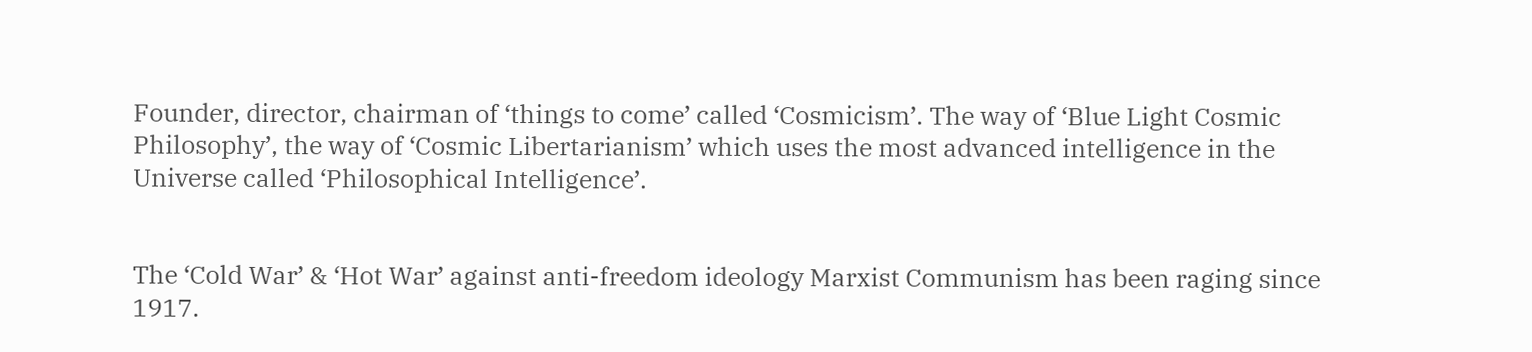Founder, director, chairman of ‘things to come’ called ‘Cosmicism’. The way of ‘Blue Light Cosmic Philosophy’, the way of ‘Cosmic Libertarianism’ which uses the most advanced intelligence in the Universe called ‘Philosophical Intelligence’.


The ‘Cold War’ & ‘Hot War’ against anti-freedom ideology Marxist Communism has been raging since 1917.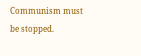Communism must be stopped.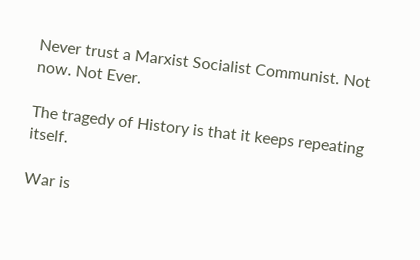Never trust a Marxist Socialist Communist. Not now. Not Ever.

The tragedy of History is that it keeps repeating itself.

War is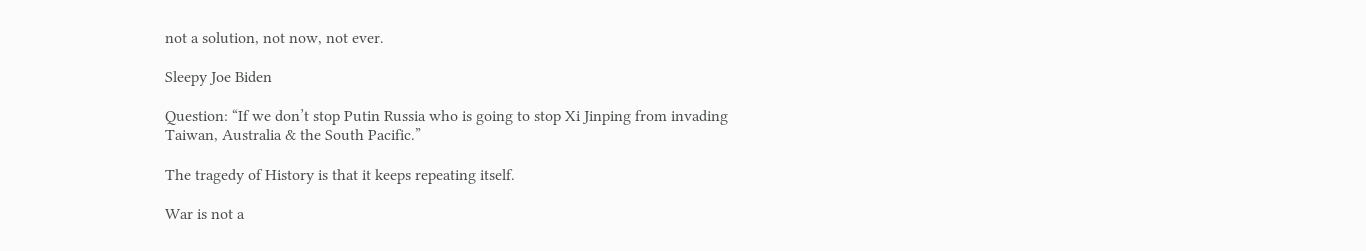not a solution, not now, not ever.

Sleepy Joe Biden

Question: “If we don’t stop Putin Russia who is going to stop Xi Jinping from invading Taiwan, Australia & the South Pacific.”

The tragedy of History is that it keeps repeating itself.

War is not a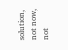solution, not now, not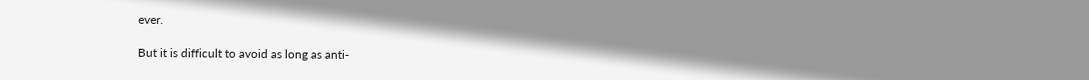ever.

But it is difficult to avoid as long as anti-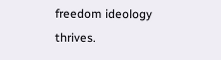freedom ideology thrives.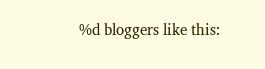%d bloggers like this: